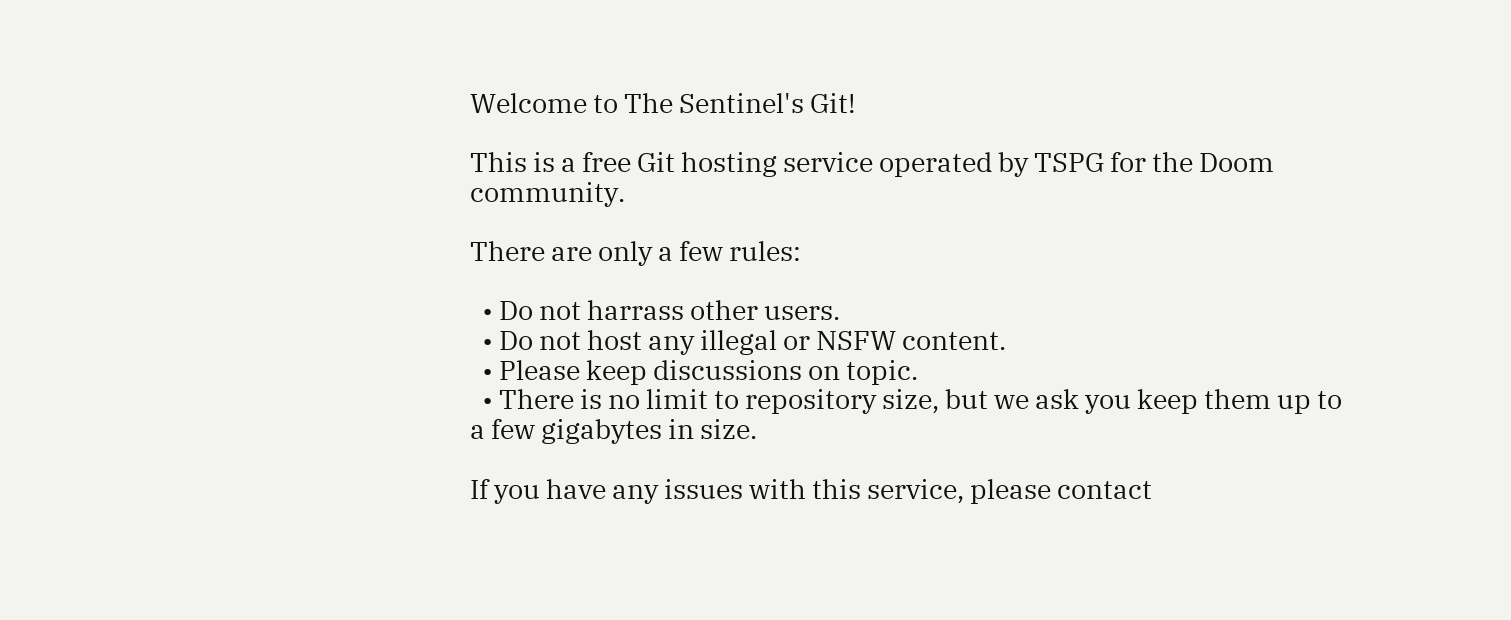Welcome to The Sentinel's Git!

This is a free Git hosting service operated by TSPG for the Doom community.

There are only a few rules:

  • Do not harrass other users.
  • Do not host any illegal or NSFW content.
  • Please keep discussions on topic.
  • There is no limit to repository size, but we ask you keep them up to a few gigabytes in size.

If you have any issues with this service, please contact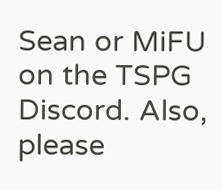Sean or MiFU on the TSPG Discord. Also, please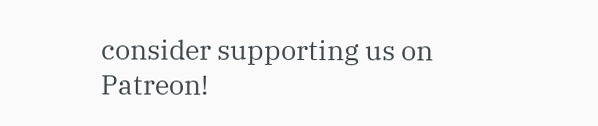consider supporting us on Patreon!